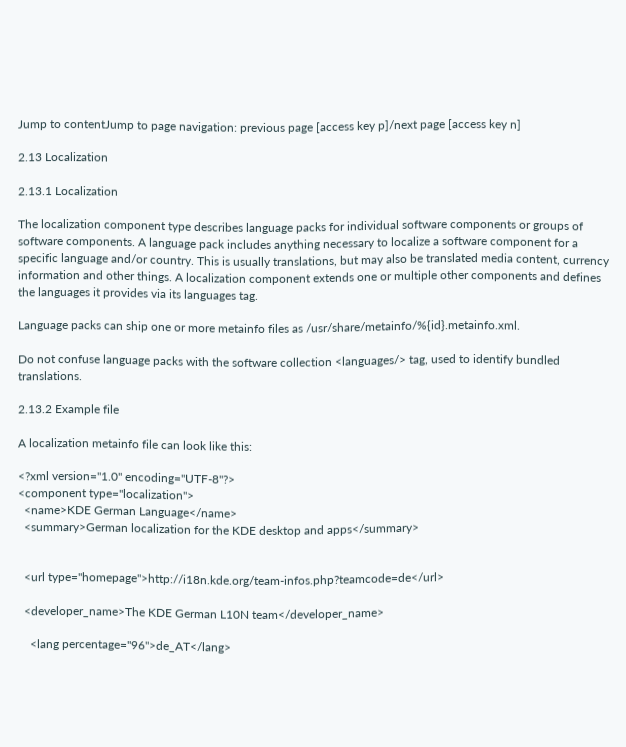Jump to contentJump to page navigation: previous page [access key p]/next page [access key n]

2.13 Localization

2.13.1 Localization

The localization component type describes language packs for individual software components or groups of software components. A language pack includes anything necessary to localize a software component for a specific language and/or country. This is usually translations, but may also be translated media content, currency information and other things. A localization component extends one or multiple other components and defines the languages it provides via its languages tag.

Language packs can ship one or more metainfo files as /usr/share/metainfo/%{id}.metainfo.xml.

Do not confuse language packs with the software collection <languages/> tag, used to identify bundled translations.

2.13.2 Example file

A localization metainfo file can look like this:

<?xml version="1.0" encoding="UTF-8"?>
<component type="localization">
  <name>KDE German Language</name>
  <summary>German localization for the KDE desktop and apps</summary>


  <url type="homepage">http://i18n.kde.org/team-infos.php?teamcode=de</url>

  <developer_name>The KDE German L10N team</developer_name>

    <lang percentage="96">de_AT</lang>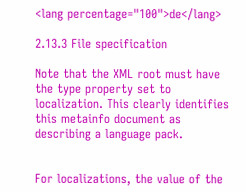<lang percentage="100">de</lang>

2.13.3 File specification

Note that the XML root must have the type property set to localization. This clearly identifies this metainfo document as describing a language pack.


For localizations, the value of the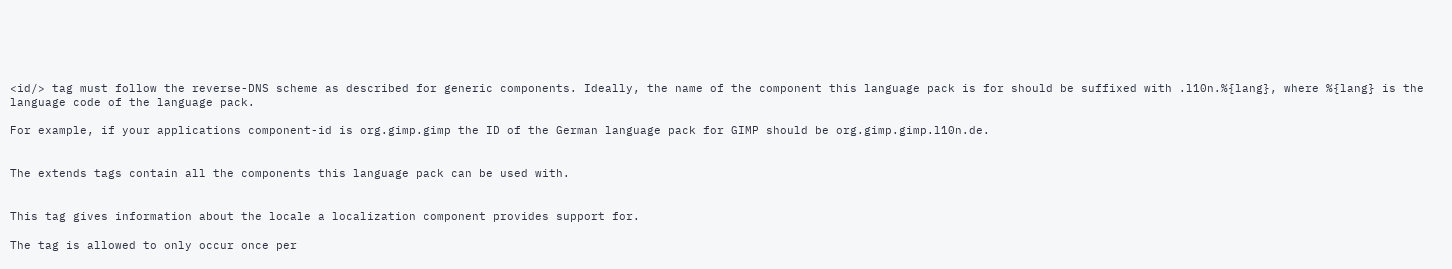<id/> tag must follow the reverse-DNS scheme as described for generic components. Ideally, the name of the component this language pack is for should be suffixed with .l10n.%{lang}, where %{lang} is the language code of the language pack.

For example, if your applications component-id is org.gimp.gimp the ID of the German language pack for GIMP should be org.gimp.gimp.l10n.de.


The extends tags contain all the components this language pack can be used with.


This tag gives information about the locale a localization component provides support for.

The tag is allowed to only occur once per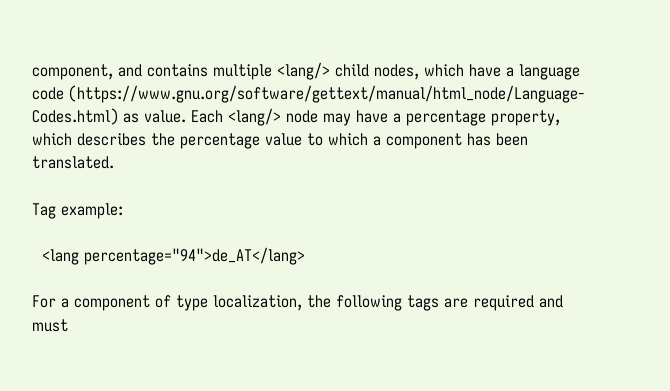component, and contains multiple <lang/> child nodes, which have a language code (https://www.gnu.org/software/gettext/manual/html_node/Language-Codes.html) as value. Each <lang/> node may have a percentage property, which describes the percentage value to which a component has been translated.

Tag example:

  <lang percentage="94">de_AT</lang>

For a component of type localization, the following tags are required and must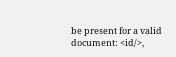be present for a valid document: <id/>,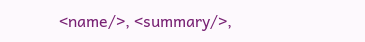<name/>, <summary/>,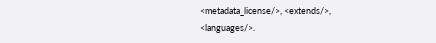<metadata_license/>, <extends/>, <languages/>.